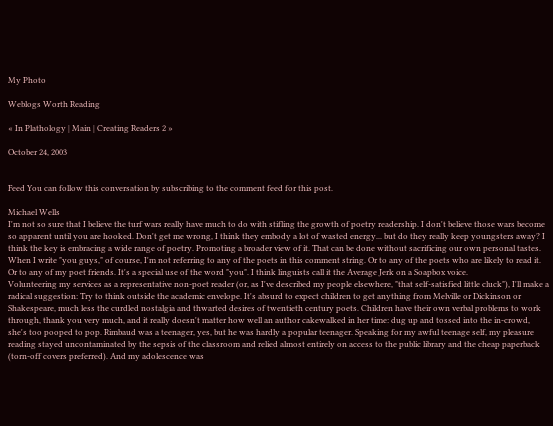My Photo

Weblogs Worth Reading

« In Plathology | Main | Creating Readers 2 »

October 24, 2003


Feed You can follow this conversation by subscribing to the comment feed for this post.

Michael Wells
I'm not so sure that I believe the turf wars really have much to do with stifling the growth of poetry readership. I don't believe those wars become so apparent until you are hooked. Don't get me wrong, I think they embody a lot of wasted energy... but do they really keep youngsters away? I think the key is embracing a wide range of poetry. Promoting a broader view of it. That can be done without sacrificing our own personal tastes.
When I write "you guys," of course, I'm not referring to any of the poets in this comment string. Or to any of the poets who are likely to read it. Or to any of my poet friends. It's a special use of the word "you". I think linguists call it the Average Jerk on a Soapbox voice.
Volunteering my services as a representative non-poet reader (or, as I've described my people elsewhere, "that self-satisfied little cluck"), I'll make a radical suggestion: Try to think outside the academic envelope. It's absurd to expect children to get anything from Melville or Dickinson or Shakespeare, much less the curdled nostalgia and thwarted desires of twentieth century poets. Children have their own verbal problems to work through, thank you very much, and it really doesn't matter how well an author cakewalked in her time: dug up and tossed into the in-crowd, she's too pooped to pop. Rimbaud was a teenager, yes, but he was hardly a popular teenager. Speaking for my awful teenage self, my pleasure reading stayed uncontaminated by the sepsis of the classroom and relied almost entirely on access to the public library and the cheap paperback (torn-off covers preferred). And my adolescence was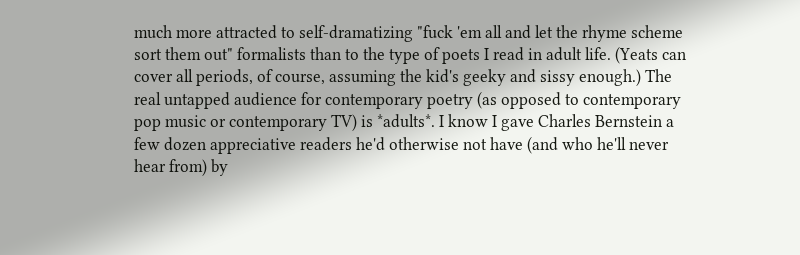much more attracted to self-dramatizing "fuck 'em all and let the rhyme scheme sort them out" formalists than to the type of poets I read in adult life. (Yeats can cover all periods, of course, assuming the kid's geeky and sissy enough.) The real untapped audience for contemporary poetry (as opposed to contemporary pop music or contemporary TV) is *adults*. I know I gave Charles Bernstein a few dozen appreciative readers he'd otherwise not have (and who he'll never hear from) by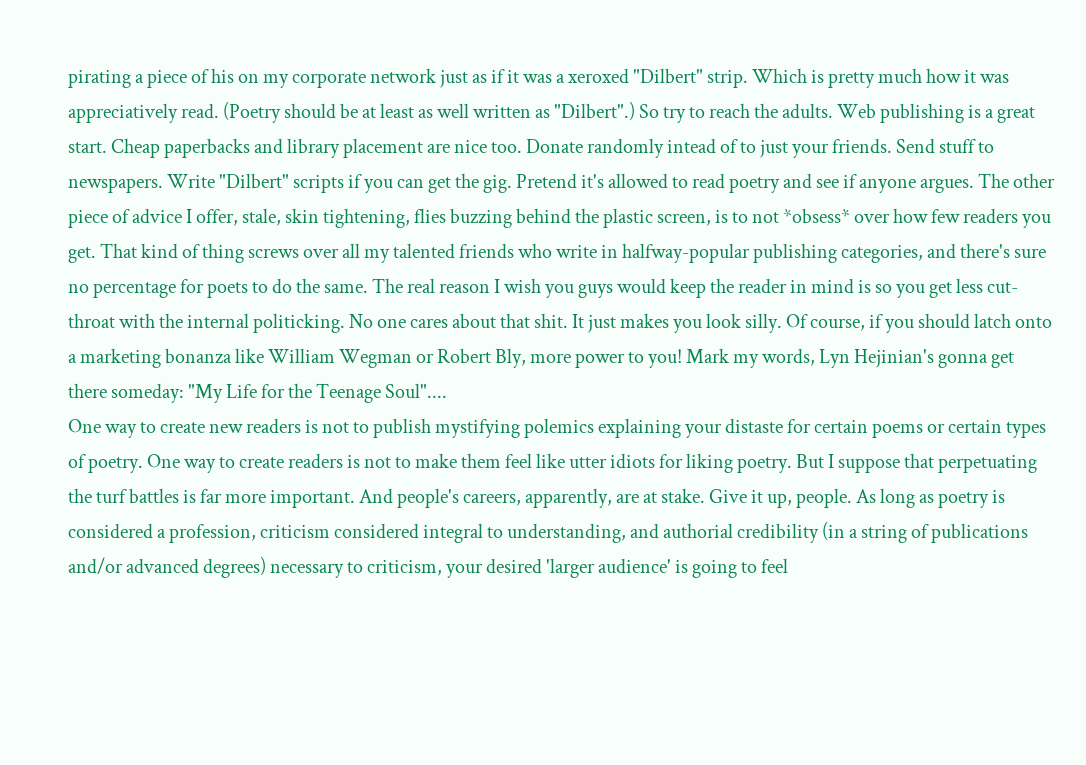pirating a piece of his on my corporate network just as if it was a xeroxed "Dilbert" strip. Which is pretty much how it was appreciatively read. (Poetry should be at least as well written as "Dilbert".) So try to reach the adults. Web publishing is a great start. Cheap paperbacks and library placement are nice too. Donate randomly intead of to just your friends. Send stuff to newspapers. Write "Dilbert" scripts if you can get the gig. Pretend it's allowed to read poetry and see if anyone argues. The other piece of advice I offer, stale, skin tightening, flies buzzing behind the plastic screen, is to not *obsess* over how few readers you get. That kind of thing screws over all my talented friends who write in halfway-popular publishing categories, and there's sure no percentage for poets to do the same. The real reason I wish you guys would keep the reader in mind is so you get less cut-throat with the internal politicking. No one cares about that shit. It just makes you look silly. Of course, if you should latch onto a marketing bonanza like William Wegman or Robert Bly, more power to you! Mark my words, Lyn Hejinian's gonna get there someday: "My Life for the Teenage Soul"....
One way to create new readers is not to publish mystifying polemics explaining your distaste for certain poems or certain types of poetry. One way to create readers is not to make them feel like utter idiots for liking poetry. But I suppose that perpetuating the turf battles is far more important. And people's careers, apparently, are at stake. Give it up, people. As long as poetry is considered a profession, criticism considered integral to understanding, and authorial credibility (in a string of publications and/or advanced degrees) necessary to criticism, your desired 'larger audience' is going to feel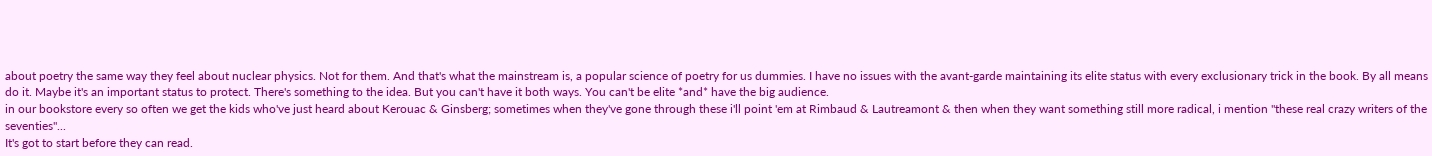about poetry the same way they feel about nuclear physics. Not for them. And that's what the mainstream is, a popular science of poetry for us dummies. I have no issues with the avant-garde maintaining its elite status with every exclusionary trick in the book. By all means do it. Maybe it's an important status to protect. There's something to the idea. But you can't have it both ways. You can't be elite *and* have the big audience.
in our bookstore every so often we get the kids who've just heard about Kerouac & Ginsberg; sometimes when they've gone through these i'll point 'em at Rimbaud & Lautreamont & then when they want something still more radical, i mention "these real crazy writers of the seventies"...
It's got to start before they can read.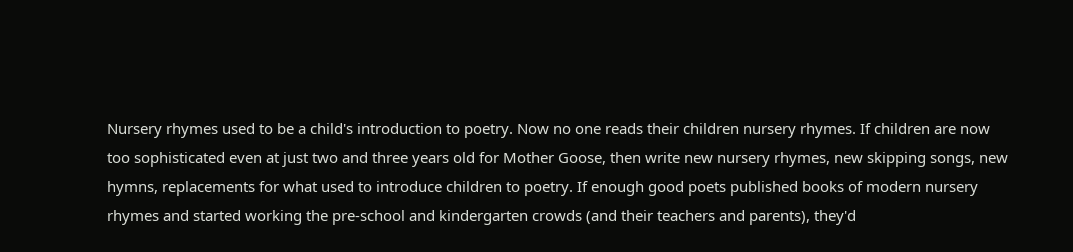Nursery rhymes used to be a child's introduction to poetry. Now no one reads their children nursery rhymes. If children are now too sophisticated even at just two and three years old for Mother Goose, then write new nursery rhymes, new skipping songs, new hymns, replacements for what used to introduce children to poetry. If enough good poets published books of modern nursery rhymes and started working the pre-school and kindergarten crowds (and their teachers and parents), they'd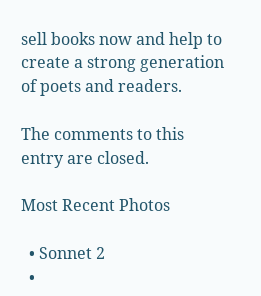sell books now and help to create a strong generation of poets and readers.

The comments to this entry are closed.

Most Recent Photos

  • Sonnet 2
  •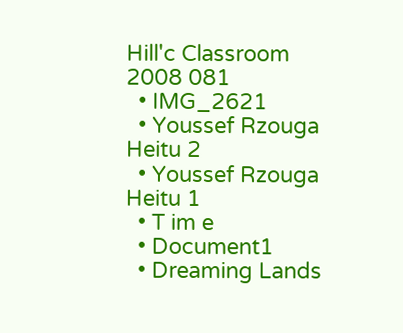Hill'c Classroom 2008 081
  • IMG_2621
  • Youssef Rzouga Heitu 2
  • Youssef Rzouga Heitu 1
  • T im e
  • Document1
  • Dreaming Lands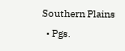Southern Plains
  • Pgs.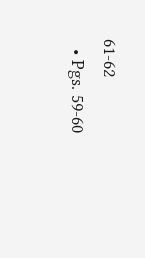61-62
  • Pgs. 59-60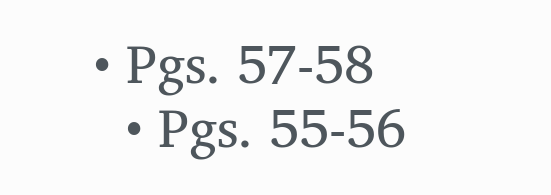• Pgs. 57-58
  • Pgs. 55-56